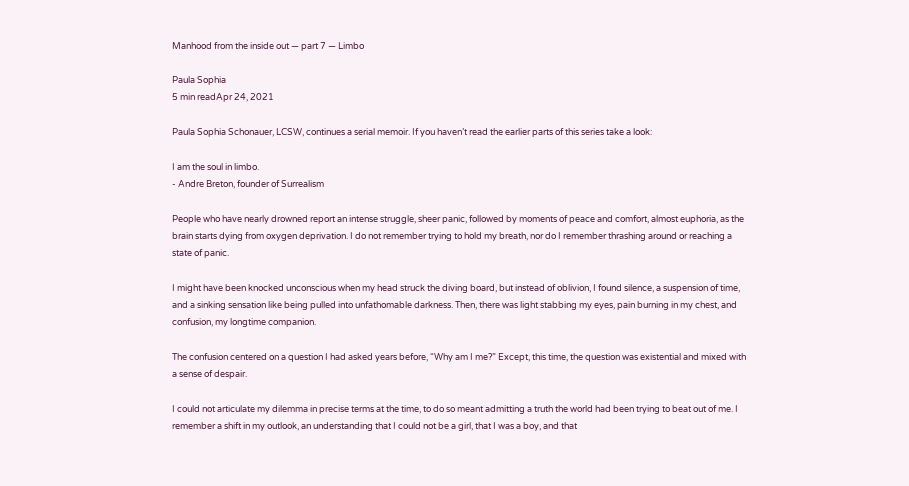Manhood from the inside out — part 7 — Limbo

Paula Sophia
5 min readApr 24, 2021

Paula Sophia Schonauer, LCSW, continues a serial memoir. If you haven’t read the earlier parts of this series take a look:

I am the soul in limbo.
- Andre Breton, founder of Surrealism

People who have nearly drowned report an intense struggle, sheer panic, followed by moments of peace and comfort, almost euphoria, as the brain starts dying from oxygen deprivation. I do not remember trying to hold my breath, nor do I remember thrashing around or reaching a state of panic.

I might have been knocked unconscious when my head struck the diving board, but instead of oblivion, I found silence, a suspension of time, and a sinking sensation like being pulled into unfathomable darkness. Then, there was light stabbing my eyes, pain burning in my chest, and confusion, my longtime companion.

The confusion centered on a question I had asked years before, “Why am I me?” Except, this time, the question was existential and mixed with a sense of despair.

I could not articulate my dilemma in precise terms at the time, to do so meant admitting a truth the world had been trying to beat out of me. I remember a shift in my outlook, an understanding that I could not be a girl, that I was a boy, and that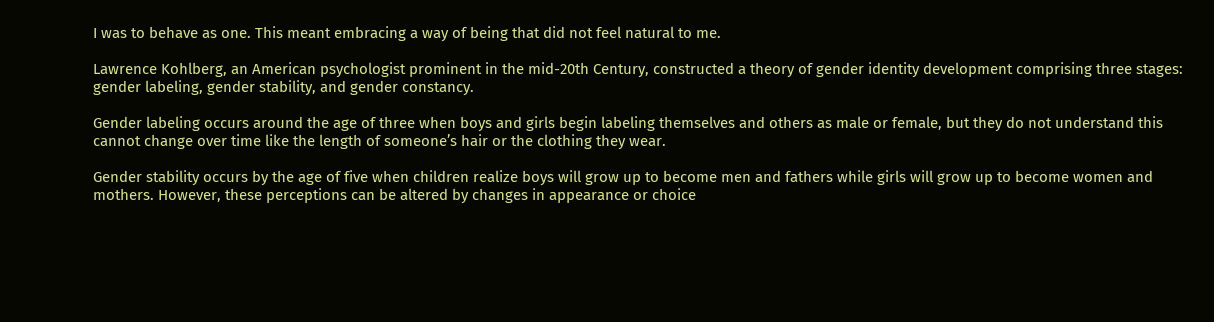I was to behave as one. This meant embracing a way of being that did not feel natural to me.

Lawrence Kohlberg, an American psychologist prominent in the mid-20th Century, constructed a theory of gender identity development comprising three stages: gender labeling, gender stability, and gender constancy.

Gender labeling occurs around the age of three when boys and girls begin labeling themselves and others as male or female, but they do not understand this cannot change over time like the length of someone’s hair or the clothing they wear.

Gender stability occurs by the age of five when children realize boys will grow up to become men and fathers while girls will grow up to become women and mothers. However, these perceptions can be altered by changes in appearance or choice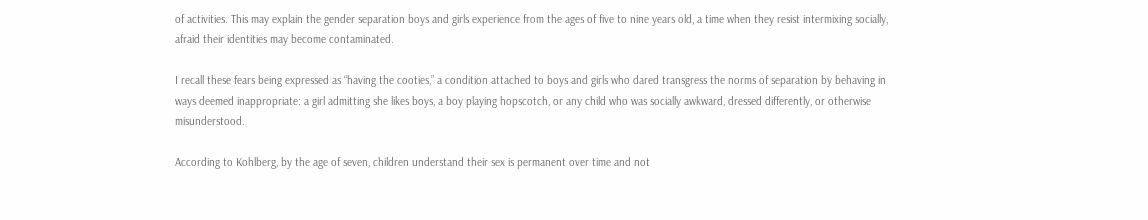of activities. This may explain the gender separation boys and girls experience from the ages of five to nine years old, a time when they resist intermixing socially, afraid their identities may become contaminated.

I recall these fears being expressed as “having the cooties,” a condition attached to boys and girls who dared transgress the norms of separation by behaving in ways deemed inappropriate: a girl admitting she likes boys, a boy playing hopscotch, or any child who was socially awkward, dressed differently, or otherwise misunderstood.

According to Kohlberg, by the age of seven, children understand their sex is permanent over time and not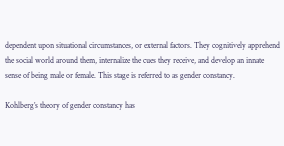dependent upon situational circumstances, or external factors. They cognitively apprehend the social world around them, internalize the cues they receive, and develop an innate sense of being male or female. This stage is referred to as gender constancy.

Kohlberg’s theory of gender constancy has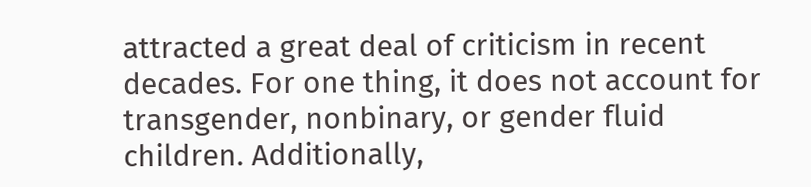attracted a great deal of criticism in recent decades. For one thing, it does not account for transgender, nonbinary, or gender fluid children. Additionally,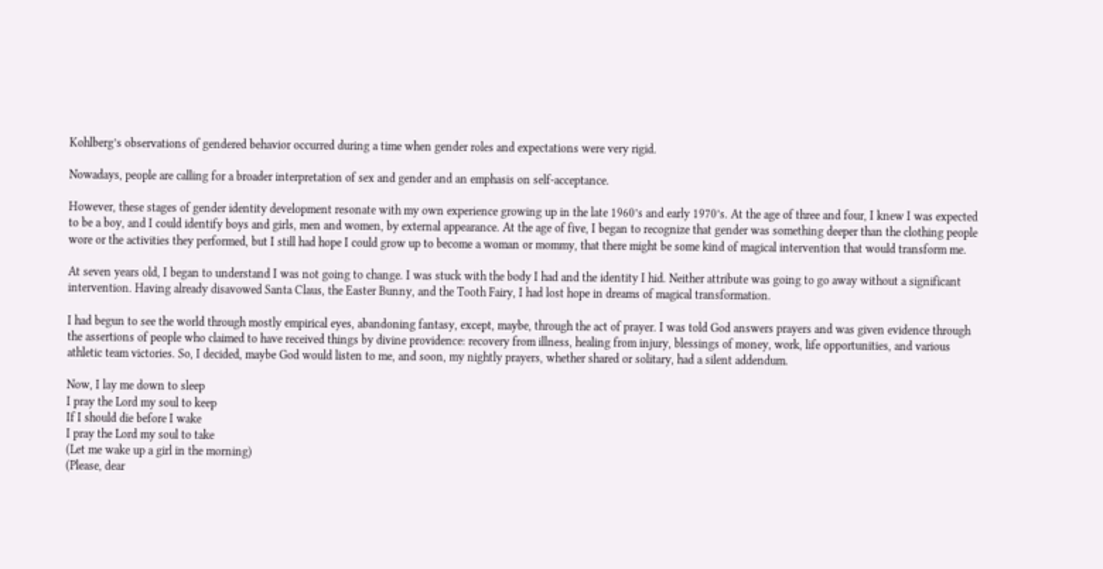Kohlberg’s observations of gendered behavior occurred during a time when gender roles and expectations were very rigid.

Nowadays, people are calling for a broader interpretation of sex and gender and an emphasis on self-acceptance.

However, these stages of gender identity development resonate with my own experience growing up in the late 1960’s and early 1970’s. At the age of three and four, I knew I was expected to be a boy, and I could identify boys and girls, men and women, by external appearance. At the age of five, I began to recognize that gender was something deeper than the clothing people wore or the activities they performed, but I still had hope I could grow up to become a woman or mommy, that there might be some kind of magical intervention that would transform me.

At seven years old, I began to understand I was not going to change. I was stuck with the body I had and the identity I hid. Neither attribute was going to go away without a significant intervention. Having already disavowed Santa Claus, the Easter Bunny, and the Tooth Fairy, I had lost hope in dreams of magical transformation.

I had begun to see the world through mostly empirical eyes, abandoning fantasy, except, maybe, through the act of prayer. I was told God answers prayers and was given evidence through the assertions of people who claimed to have received things by divine providence: recovery from illness, healing from injury, blessings of money, work, life opportunities, and various athletic team victories. So, I decided, maybe God would listen to me, and soon, my nightly prayers, whether shared or solitary, had a silent addendum.

Now, I lay me down to sleep
I pray the Lord my soul to keep
If I should die before I wake
I pray the Lord my soul to take
(Let me wake up a girl in the morning)
(Please, dear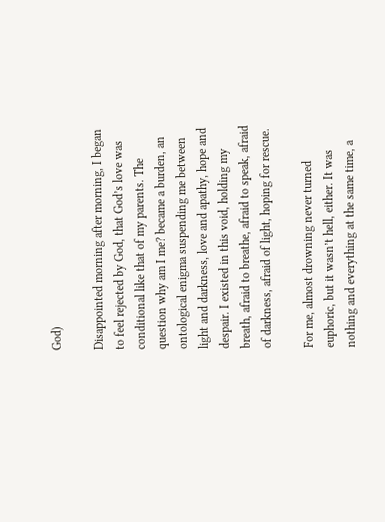God)

Disappointed morning after morning, I began to feel rejected by God, that God’s love was conditional like that of my parents. The question why am I me? became a burden, an ontological enigma suspending me between light and darkness, love and apathy, hope and despair. I existed in this void, holding my breath, afraid to breathe, afraid to speak, afraid of darkness, afraid of light, hoping for rescue.

For me, almost drowning never turned euphoric, but it wasn’t hell, either. It was nothing and everything at the same time, a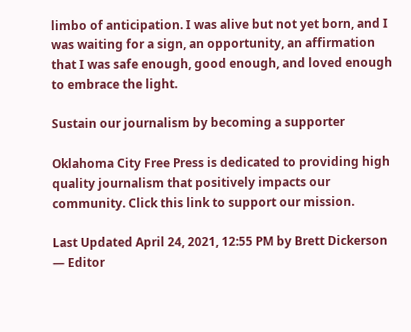limbo of anticipation. I was alive but not yet born, and I was waiting for a sign, an opportunity, an affirmation that I was safe enough, good enough, and loved enough to embrace the light.

Sustain our journalism by becoming a supporter

Oklahoma City Free Press is dedicated to providing high quality journalism that positively impacts our community. Click this link to support our mission.

Last Updated April 24, 2021, 12:55 PM by Brett Dickerson — Editor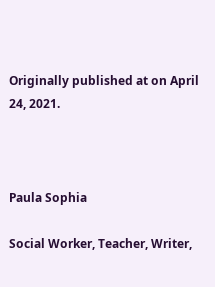Originally published at on April 24, 2021.



Paula Sophia

Social Worker, Teacher, Writer,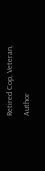Retired Cop, Veteran, Author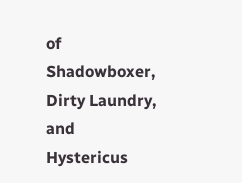of Shadowboxer, Dirty Laundry, and Hystericus